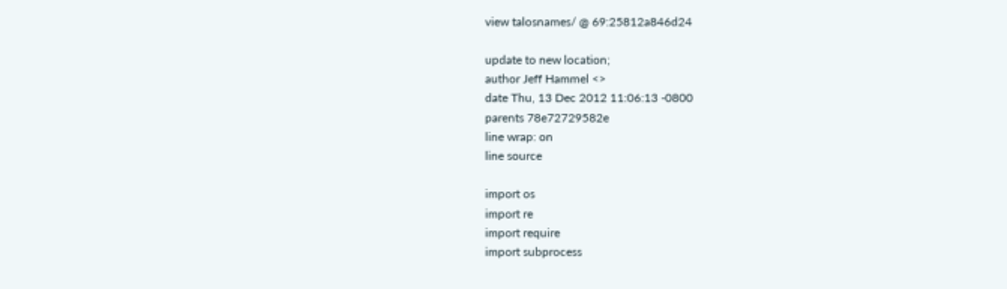view talosnames/ @ 69:25812a846d24

update to new location;
author Jeff Hammel <>
date Thu, 13 Dec 2012 11:06:13 -0800
parents 78e72729582e
line wrap: on
line source

import os
import re
import require
import subprocess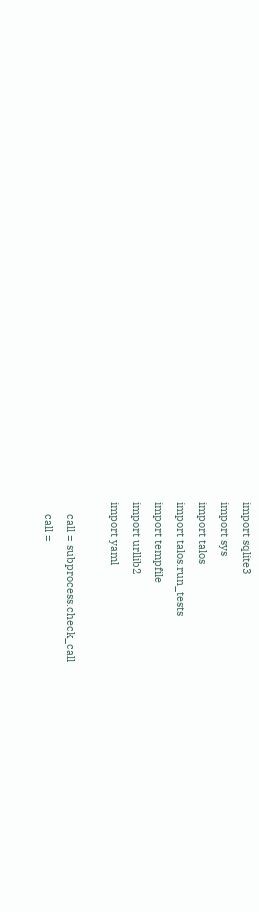import sqlite3
import sys
import talos
import talos.run_tests
import tempfile
import urllib2
import yaml

    call = subprocess.check_call
    call =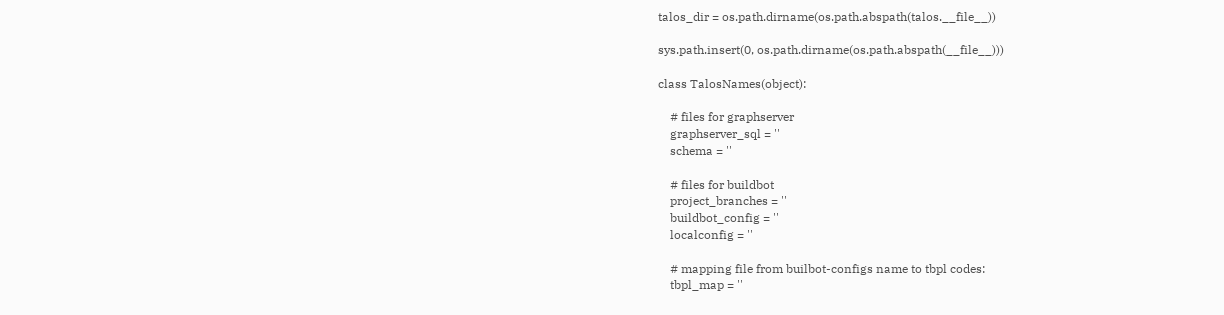talos_dir = os.path.dirname(os.path.abspath(talos.__file__))

sys.path.insert(0, os.path.dirname(os.path.abspath(__file__)))

class TalosNames(object):

    # files for graphserver
    graphserver_sql = ''
    schema = ''

    # files for buildbot
    project_branches = ''
    buildbot_config = ''
    localconfig = ''

    # mapping file from builbot-configs name to tbpl codes:
    tbpl_map = ''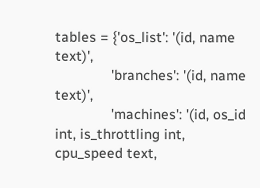tables = {'os_list': '(id, name text)',
              'branches': '(id, name text)',
              'machines': '(id, os_id int, is_throttling int, cpu_speed text,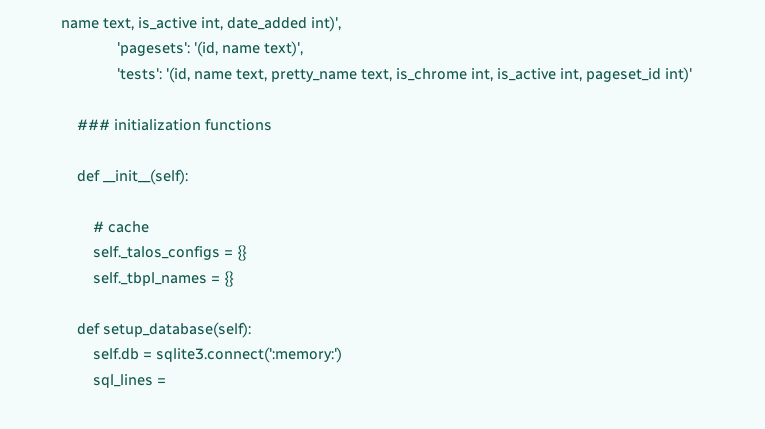name text, is_active int, date_added int)',
              'pagesets': '(id, name text)',
              'tests': '(id, name text, pretty_name text, is_chrome int, is_active int, pageset_id int)'

    ### initialization functions

    def __init__(self):

        # cache
        self._talos_configs = {}
        self._tbpl_names = {}

    def setup_database(self):
        self.db = sqlite3.connect(':memory:')
        sql_lines =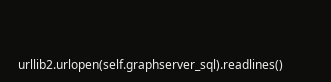urllib2.urlopen(self.graphserver_sql).readlines()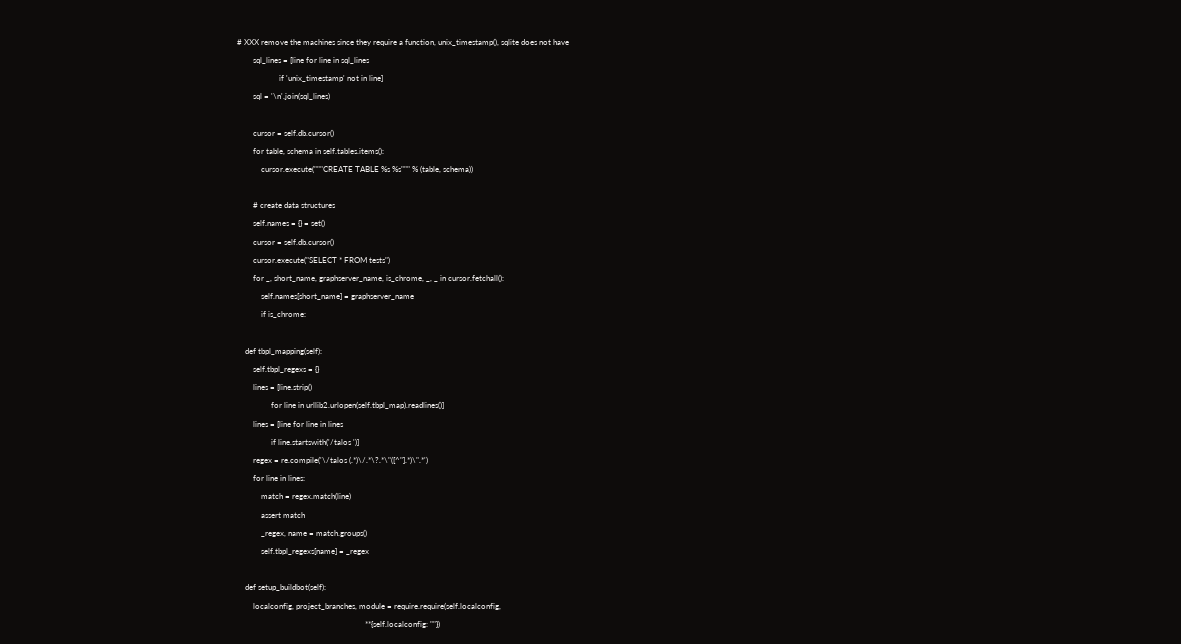# XXX remove the machines since they require a function, unix_timestamp(), sqlite does not have
        sql_lines = [line for line in sql_lines
                     if 'unix_timestamp' not in line]
        sql = '\n'.join(sql_lines)

        cursor = self.db.cursor()
        for table, schema in self.tables.items():
            cursor.execute("""CREATE TABLE %s %s""" % (table, schema))

        # create data structures
        self.names = {} = set()
        cursor = self.db.cursor()
        cursor.execute("SELECT * FROM tests")
        for _, short_name, graphserver_name, is_chrome, _, _ in cursor.fetchall():
            self.names[short_name] = graphserver_name
            if is_chrome:

    def tbpl_mapping(self):
        self.tbpl_regexs = {}
        lines = [line.strip()
                 for line in urllib2.urlopen(self.tbpl_map).readlines()]
        lines = [line for line in lines
                 if line.startswith('/talos ')]
        regex = re.compile('\/talos (.*)\/.*\?.*\"([^"].*)\".*')
        for line in lines:
            match = regex.match(line)
            assert match
            _regex, name = match.groups()
            self.tbpl_regexs[name] = _regex

    def setup_buildbot(self):
        localconfig, project_branches, module = require.require(self.localconfig,
                                                                **{self.localconfig: ""})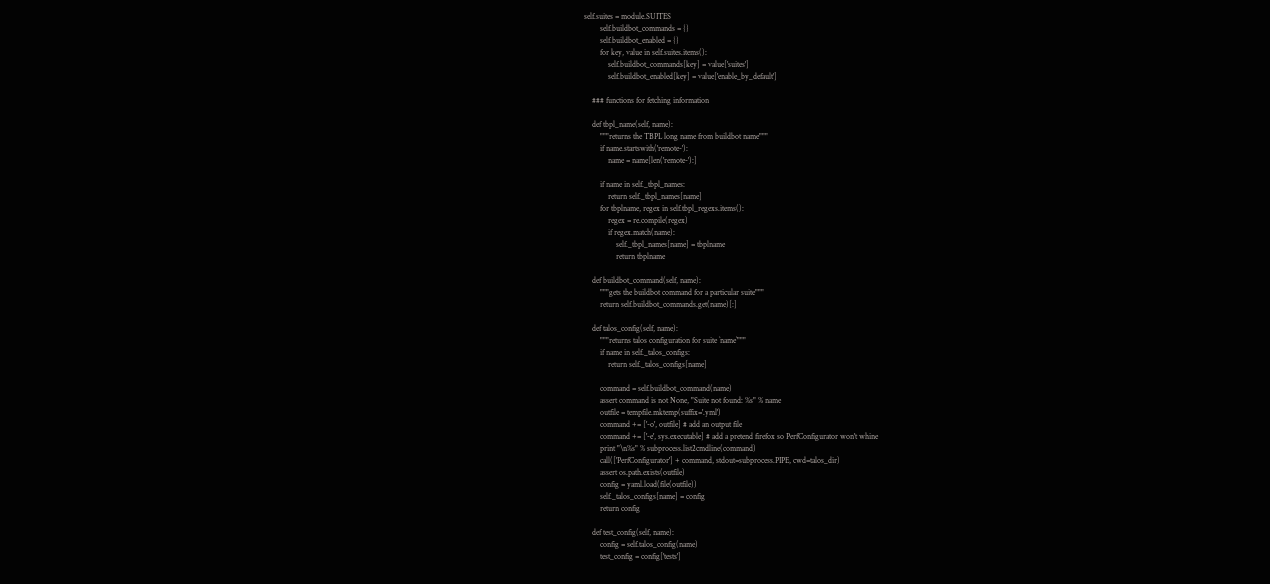self.suites = module.SUITES
        self.buildbot_commands = {}
        self.buildbot_enabled = {}
        for key, value in self.suites.items():
            self.buildbot_commands[key] = value['suites']
            self.buildbot_enabled[key] = value['enable_by_default']

    ### functions for fetching information

    def tbpl_name(self, name):
        """returns the TBPL long name from buildbot name"""
        if name.startswith('remote-'):
            name = name[len('remote-'):]

        if name in self._tbpl_names:
            return self._tbpl_names[name]
        for tbplname, regex in self.tbpl_regexs.items():
            regex = re.compile(regex)
            if regex.match(name):
                self._tbpl_names[name] = tbplname
                return tbplname

    def buildbot_command(self, name):
        """gets the buildbot command for a particular suite"""
        return self.buildbot_commands.get(name)[:]

    def talos_config(self, name):
        """returns talos configuration for suite `name`"""
        if name in self._talos_configs:
            return self._talos_configs[name]

        command = self.buildbot_command(name)
        assert command is not None, "Suite not found: %s" % name
        outfile = tempfile.mktemp(suffix='.yml')
        command += ['-o', outfile] # add an output file
        command += ['-e', sys.executable] # add a pretend firefox so PerfConfigurator won't whine
        print "\n%s" % subprocess.list2cmdline(command)
        call(['PerfConfigurator'] + command, stdout=subprocess.PIPE, cwd=talos_dir)
        assert os.path.exists(outfile)
        config = yaml.load(file(outfile))
        self._talos_configs[name] = config
        return config

    def test_config(self, name):
        config = self.talos_config(name)
        test_config = config['tests']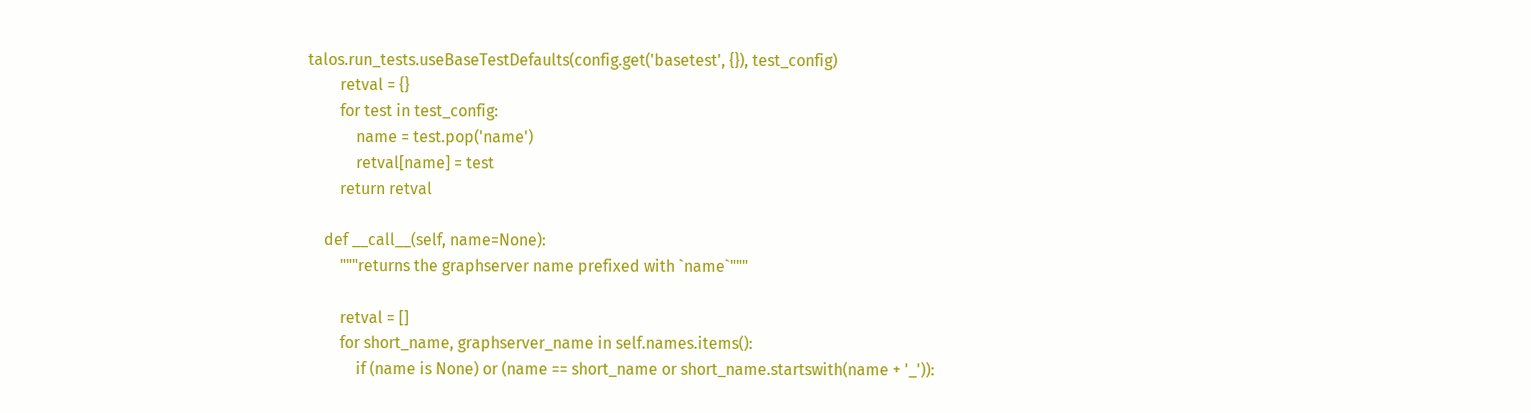talos.run_tests.useBaseTestDefaults(config.get('basetest', {}), test_config)
        retval = {}
        for test in test_config:
            name = test.pop('name')
            retval[name] = test
        return retval

    def __call__(self, name=None):
        """returns the graphserver name prefixed with `name`"""

        retval = []
        for short_name, graphserver_name in self.names.items():
            if (name is None) or (name == short_name or short_name.startswith(name + '_')):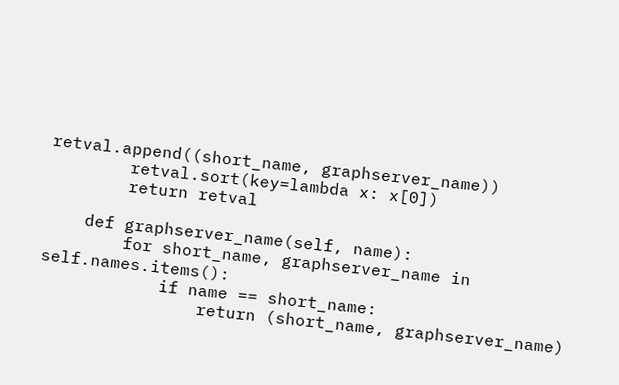retval.append((short_name, graphserver_name))
        retval.sort(key=lambda x: x[0])
        return retval

    def graphserver_name(self, name):
        for short_name, graphserver_name in self.names.items():
            if name == short_name:
                return (short_name, graphserver_name)